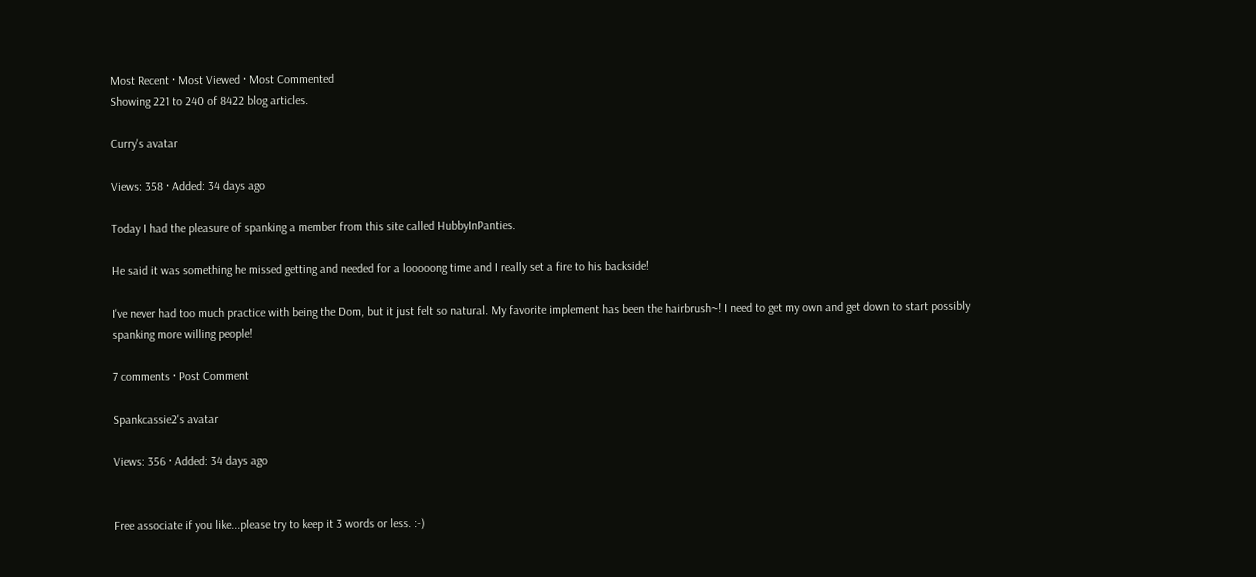Most Recent · Most Viewed · Most Commented
Showing 221 to 240 of 8422 blog articles.

Curry's avatar

Views: 358 · Added: 34 days ago

Today I had the pleasure of spanking a member from this site called HubbyInPanties.

He said it was something he missed getting and needed for a looooong time and I really set a fire to his backside!

I've never had too much practice with being the Dom, but it just felt so natural. My favorite implement has been the hairbrush~! I need to get my own and get down to start possibly spanking more willing people!

7 comments · Post Comment

Spankcassie2's avatar

Views: 356 · Added: 34 days ago


Free associate if you like...please try to keep it 3 words or less. :-)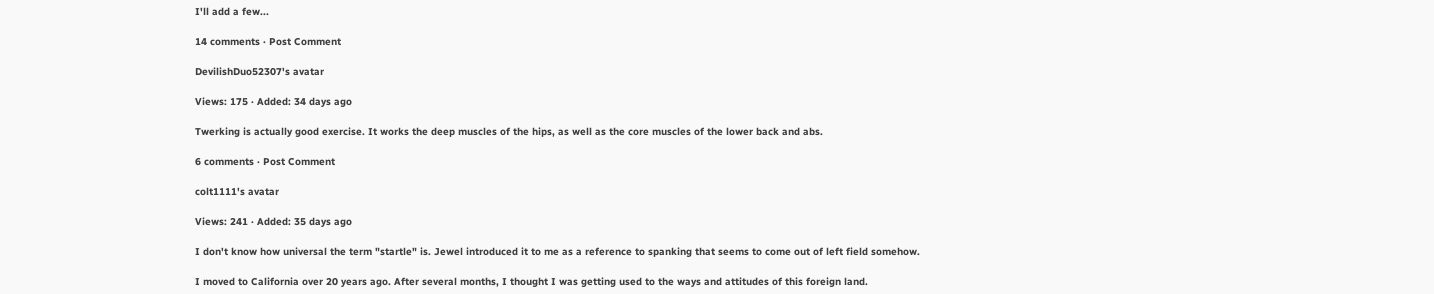I'll add a few...

14 comments · Post Comment

DevilishDuo52307's avatar

Views: 175 · Added: 34 days ago

Twerking is actually good exercise. It works the deep muscles of the hips, as well as the core muscles of the lower back and abs.

6 comments · Post Comment

colt1111's avatar

Views: 241 · Added: 35 days ago

I don't know how universal the term "startle" is. Jewel introduced it to me as a reference to spanking that seems to come out of left field somehow.

I moved to California over 20 years ago. After several months, I thought I was getting used to the ways and attitudes of this foreign land.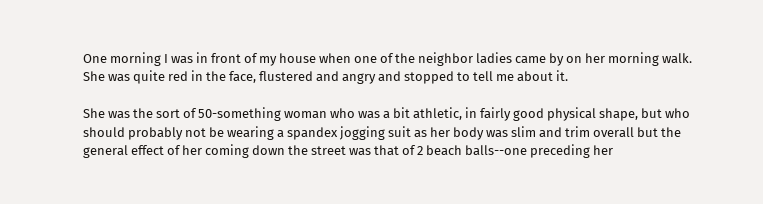One morning I was in front of my house when one of the neighbor ladies came by on her morning walk. She was quite red in the face, flustered and angry and stopped to tell me about it.

She was the sort of 50-something woman who was a bit athletic, in fairly good physical shape, but who should probably not be wearing a spandex jogging suit as her body was slim and trim overall but the general effect of her coming down the street was that of 2 beach balls--one preceding her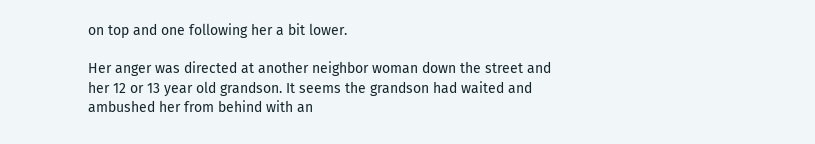on top and one following her a bit lower.

Her anger was directed at another neighbor woman down the street and her 12 or 13 year old grandson. It seems the grandson had waited and ambushed her from behind with an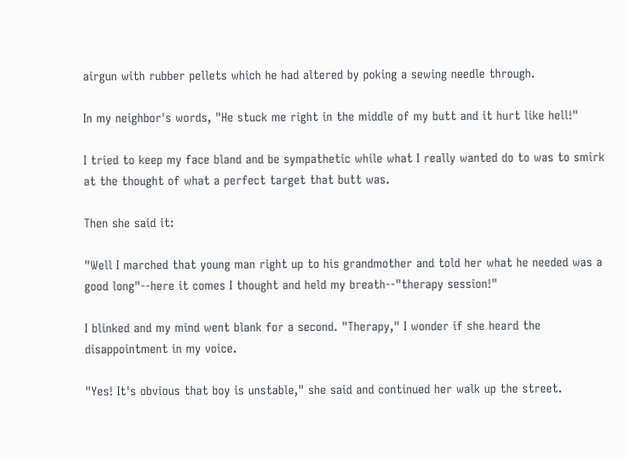airgun with rubber pellets which he had altered by poking a sewing needle through.

In my neighbor's words, "He stuck me right in the middle of my butt and it hurt like hell!"

I tried to keep my face bland and be sympathetic while what I really wanted do to was to smirk at the thought of what a perfect target that butt was.

Then she said it:

"Well I marched that young man right up to his grandmother and told her what he needed was a good long"--here it comes I thought and held my breath--"therapy session!"

I blinked and my mind went blank for a second. "Therapy," I wonder if she heard the disappointment in my voice.

"Yes! It's obvious that boy is unstable," she said and continued her walk up the street.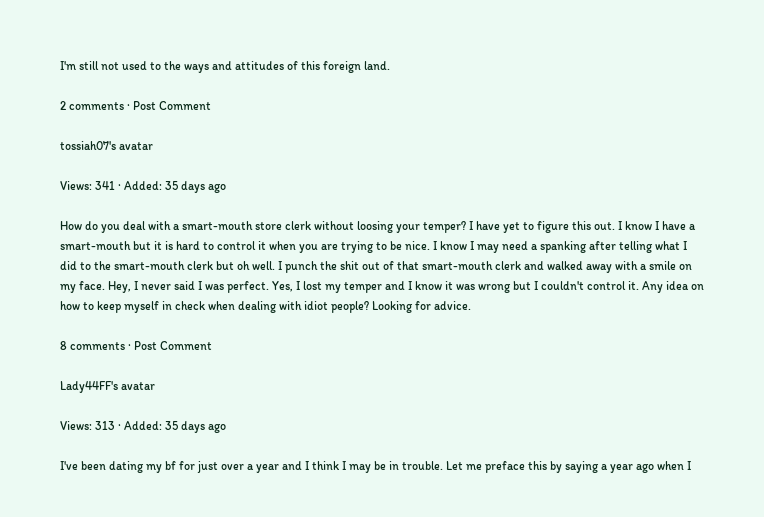I'm still not used to the ways and attitudes of this foreign land.

2 comments · Post Comment

tossiah07's avatar

Views: 341 · Added: 35 days ago

How do you deal with a smart-mouth store clerk without loosing your temper? I have yet to figure this out. I know I have a smart-mouth but it is hard to control it when you are trying to be nice. I know I may need a spanking after telling what I did to the smart-mouth clerk but oh well. I punch the shit out of that smart-mouth clerk and walked away with a smile on my face. Hey, I never said I was perfect. Yes, I lost my temper and I know it was wrong but I couldn't control it. Any idea on how to keep myself in check when dealing with idiot people? Looking for advice.

8 comments · Post Comment

Lady44FF's avatar

Views: 313 · Added: 35 days ago

I've been dating my bf for just over a year and I think I may be in trouble. Let me preface this by saying a year ago when I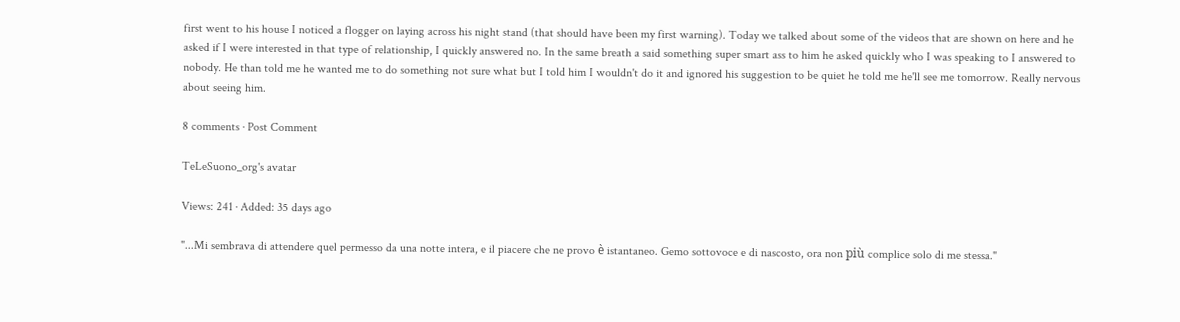first went to his house I noticed a flogger on laying across his night stand (that should have been my first warning). Today we talked about some of the videos that are shown on here and he asked if I were interested in that type of relationship, I quickly answered no. In the same breath a said something super smart ass to him he asked quickly who I was speaking to I answered to nobody. He than told me he wanted me to do something not sure what but I told him I wouldn't do it and ignored his suggestion to be quiet he told me he'll see me tomorrow. Really nervous about seeing him.

8 comments · Post Comment

TeLeSuono_org's avatar

Views: 241 · Added: 35 days ago

"...Mi sembrava di attendere quel permesso da una notte intera, e il piacere che ne provo è istantaneo. Gemo sottovoce e di nascosto, ora non più complice solo di me stessa."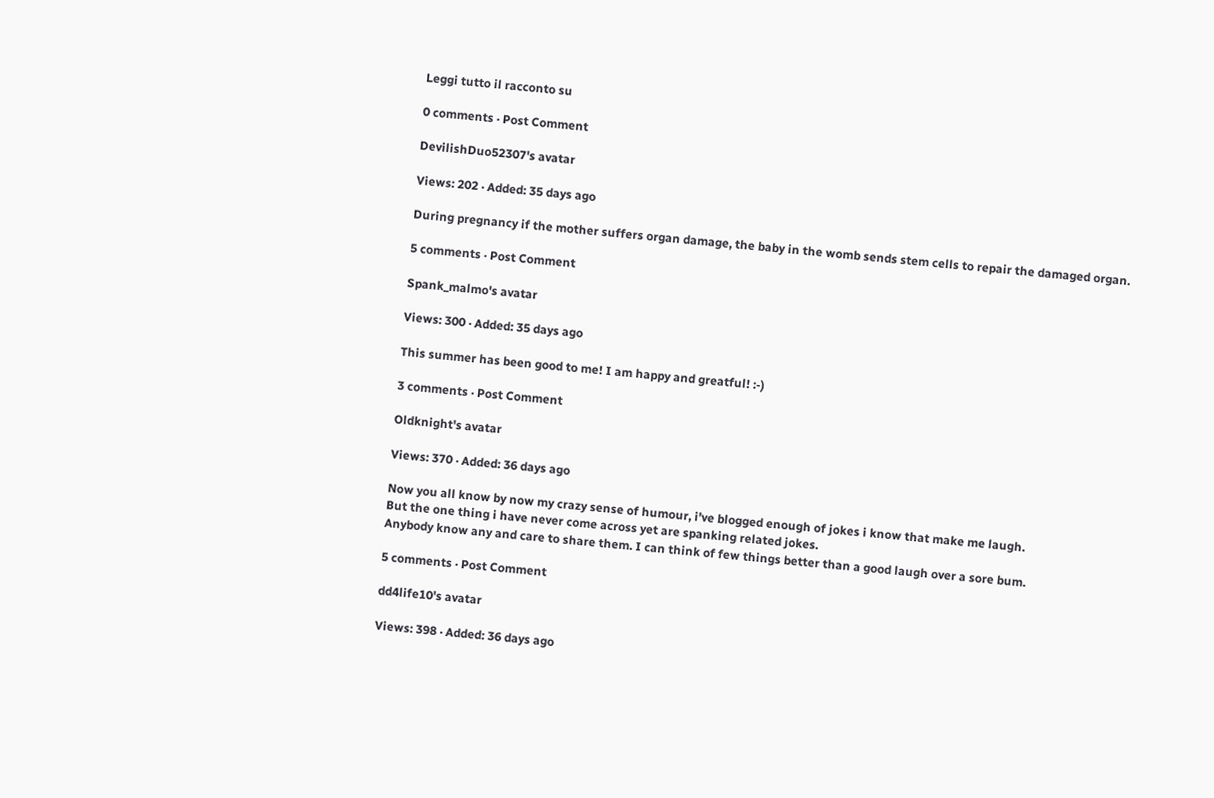Leggi tutto il racconto su

0 comments · Post Comment

DevilishDuo52307's avatar

Views: 202 · Added: 35 days ago

During pregnancy if the mother suffers organ damage, the baby in the womb sends stem cells to repair the damaged organ.

5 comments · Post Comment

Spank_malmo's avatar

Views: 300 · Added: 35 days ago

This summer has been good to me! I am happy and greatful! :-)

3 comments · Post Comment

Oldknight's avatar

Views: 370 · Added: 36 days ago

Now you all know by now my crazy sense of humour, i've blogged enough of jokes i know that make me laugh.
But the one thing i have never come across yet are spanking related jokes.
Anybody know any and care to share them. I can think of few things better than a good laugh over a sore bum.

5 comments · Post Comment

dd4life10's avatar

Views: 398 · Added: 36 days ago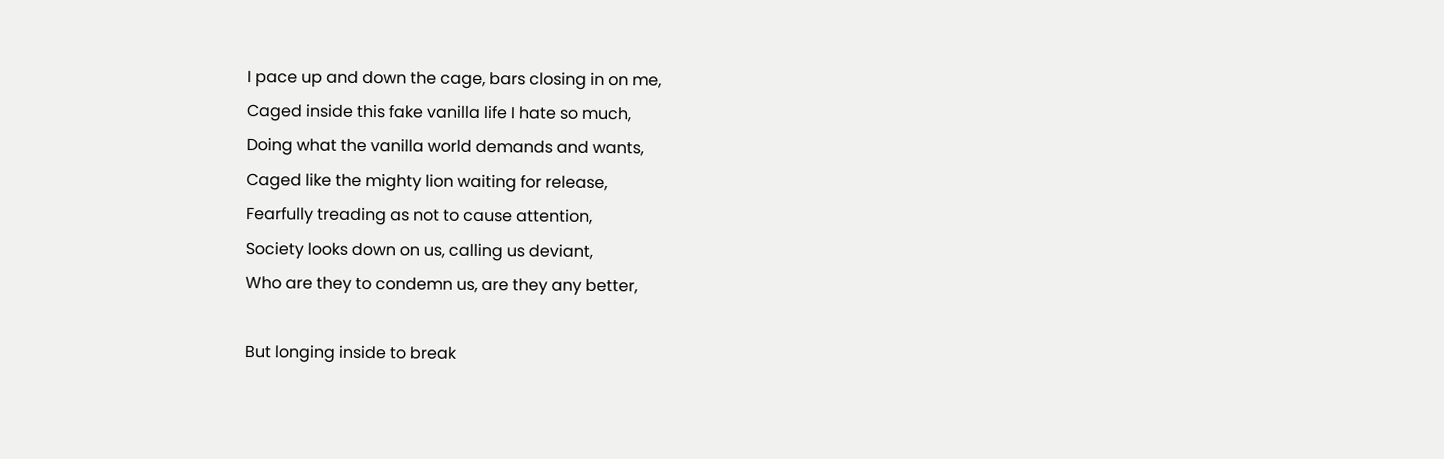I pace up and down the cage, bars closing in on me,
Caged inside this fake vanilla life I hate so much,
Doing what the vanilla world demands and wants,
Caged like the mighty lion waiting for release,
Fearfully treading as not to cause attention,
Society looks down on us, calling us deviant,
Who are they to condemn us, are they any better,

But longing inside to break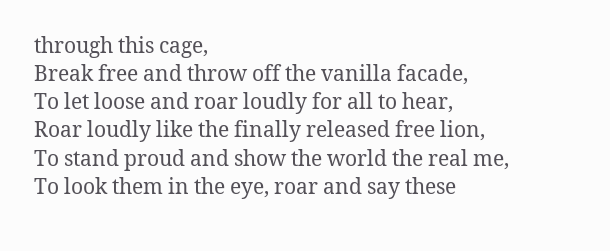through this cage,
Break free and throw off the vanilla facade,
To let loose and roar loudly for all to hear,
Roar loudly like the finally released free lion,
To stand proud and show the world the real me,
To look them in the eye, roar and say these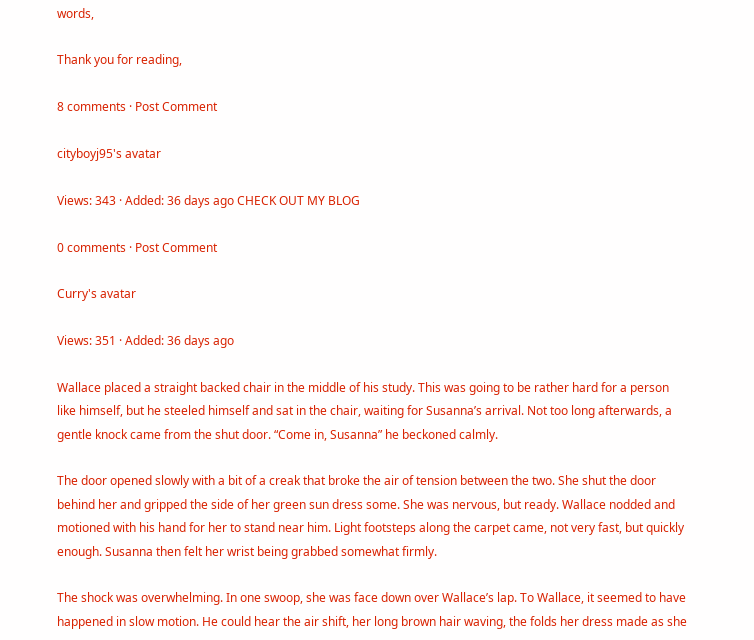words,

Thank you for reading,

8 comments · Post Comment

cityboyj95's avatar

Views: 343 · Added: 36 days ago CHECK OUT MY BLOG

0 comments · Post Comment

Curry's avatar

Views: 351 · Added: 36 days ago

Wallace placed a straight backed chair in the middle of his study. This was going to be rather hard for a person like himself, but he steeled himself and sat in the chair, waiting for Susanna’s arrival. Not too long afterwards, a gentle knock came from the shut door. “Come in, Susanna” he beckoned calmly.

The door opened slowly with a bit of a creak that broke the air of tension between the two. She shut the door behind her and gripped the side of her green sun dress some. She was nervous, but ready. Wallace nodded and motioned with his hand for her to stand near him. Light footsteps along the carpet came, not very fast, but quickly enough. Susanna then felt her wrist being grabbed somewhat firmly.

The shock was overwhelming. In one swoop, she was face down over Wallace’s lap. To Wallace, it seemed to have happened in slow motion. He could hear the air shift, her long brown hair waving, the folds her dress made as she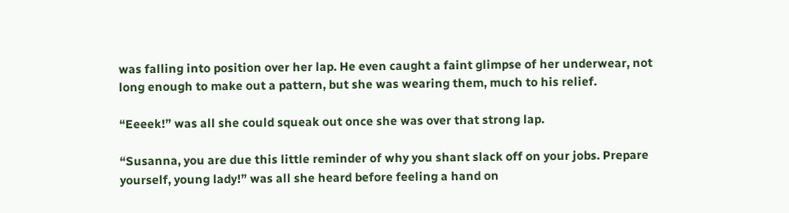was falling into position over her lap. He even caught a faint glimpse of her underwear, not long enough to make out a pattern, but she was wearing them, much to his relief.

“Eeeek!” was all she could squeak out once she was over that strong lap.

“Susanna, you are due this little reminder of why you shant slack off on your jobs. Prepare yourself, young lady!” was all she heard before feeling a hand on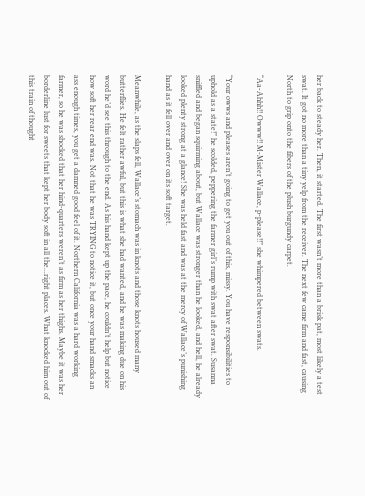her back to steady her. Then, it started. The first wasn’t more than a brisk pat, most likely a test swat. It got no more than a tiny yelp from the receiver. The next few came firm and fast, causing North to grip onto the fibers of the plush burgundy carpet.

“Aa-Ahhh!! Owww!! M-Mister Wallace, p-please!!” she whimpered between swats.

“Your owws and pleases aren’t going to get you out of this, missy. You have responsibilities to uphold as a state!” he scolded, peppering the farmer girl’s rump with swat after swat. Susanna sniffled and began squirming about, but Wallace was stronger than he looked, and hell, he already looked plenty strong at a glance! She was held fast and was at the mercy of Wallace’s punishing hand as it fell over and over on its soft target.

Meanwhile, as the slaps fell, Wallace’s stomach was in knots and those knots housed many butterflies. He felt rather awful, but this is what she had wanted, and he was making due on his word he’d see this through to the end. As his hand kept up the pace, he couldn’t help but notice how soft her rear end was. Not that he was TRYING to notice it, but once your hand smacks an ass enough times, you get a damned good feel of it. Northern California was a hard working farmer, so he was shocked that her hind-quarters weren’t as firm as her thighs. Maybe it was her borderline lust for sweets that kept her body soft in all the...right places. What knocked him out of this train of thought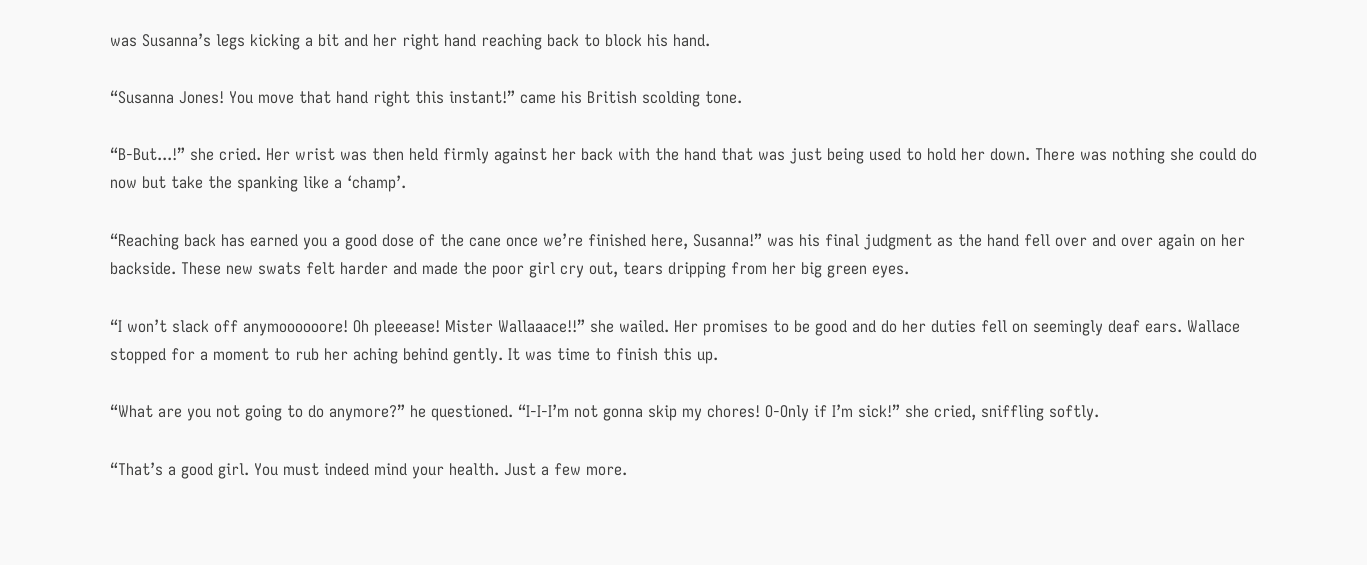was Susanna’s legs kicking a bit and her right hand reaching back to block his hand.

“Susanna Jones! You move that hand right this instant!” came his British scolding tone.

“B-But...!” she cried. Her wrist was then held firmly against her back with the hand that was just being used to hold her down. There was nothing she could do now but take the spanking like a ‘champ’.

“Reaching back has earned you a good dose of the cane once we’re finished here, Susanna!” was his final judgment as the hand fell over and over again on her backside. These new swats felt harder and made the poor girl cry out, tears dripping from her big green eyes.

“I won’t slack off anymoooooore! Oh pleeease! Mister Wallaaace!!” she wailed. Her promises to be good and do her duties fell on seemingly deaf ears. Wallace stopped for a moment to rub her aching behind gently. It was time to finish this up.

“What are you not going to do anymore?” he questioned. “I-I-I’m not gonna skip my chores! O-Only if I’m sick!” she cried, sniffling softly.

“That’s a good girl. You must indeed mind your health. Just a few more.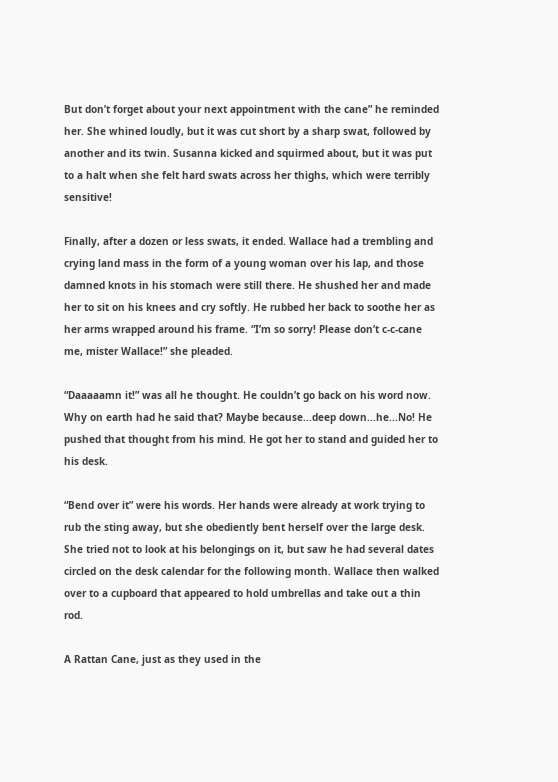But don’t forget about your next appointment with the cane” he reminded her. She whined loudly, but it was cut short by a sharp swat, followed by another and its twin. Susanna kicked and squirmed about, but it was put to a halt when she felt hard swats across her thighs, which were terribly sensitive!

Finally, after a dozen or less swats, it ended. Wallace had a trembling and crying land mass in the form of a young woman over his lap, and those damned knots in his stomach were still there. He shushed her and made her to sit on his knees and cry softly. He rubbed her back to soothe her as her arms wrapped around his frame. “I’m so sorry! Please don’t c-c-cane me, mister Wallace!” she pleaded.

“Daaaaamn it!” was all he thought. He couldn’t go back on his word now. Why on earth had he said that? Maybe because...deep down...he...No! He pushed that thought from his mind. He got her to stand and guided her to his desk.

“Bend over it” were his words. Her hands were already at work trying to rub the sting away, but she obediently bent herself over the large desk. She tried not to look at his belongings on it, but saw he had several dates circled on the desk calendar for the following month. Wallace then walked over to a cupboard that appeared to hold umbrellas and take out a thin rod.

A Rattan Cane, just as they used in the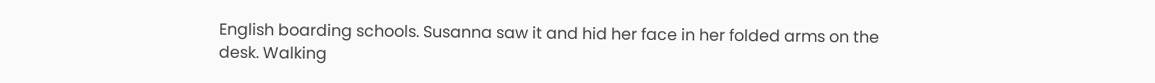English boarding schools. Susanna saw it and hid her face in her folded arms on the desk. Walking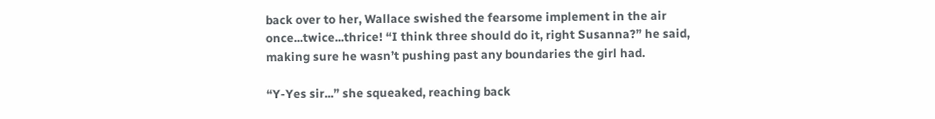back over to her, Wallace swished the fearsome implement in the air once...twice...thrice! “I think three should do it, right Susanna?” he said, making sure he wasn’t pushing past any boundaries the girl had.

“Y-Yes sir...” she squeaked, reaching back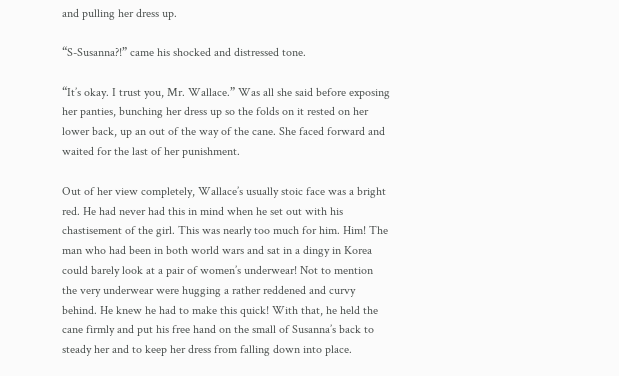and pulling her dress up.

“S-Susanna?!” came his shocked and distressed tone.

“It’s okay. I trust you, Mr. Wallace.” Was all she said before exposing her panties, bunching her dress up so the folds on it rested on her lower back, up an out of the way of the cane. She faced forward and waited for the last of her punishment.

Out of her view completely, Wallace’s usually stoic face was a bright red. He had never had this in mind when he set out with his chastisement of the girl. This was nearly too much for him. Him! The man who had been in both world wars and sat in a dingy in Korea could barely look at a pair of women’s underwear! Not to mention the very underwear were hugging a rather reddened and curvy behind. He knew he had to make this quick! With that, he held the cane firmly and put his free hand on the small of Susanna’s back to steady her and to keep her dress from falling down into place.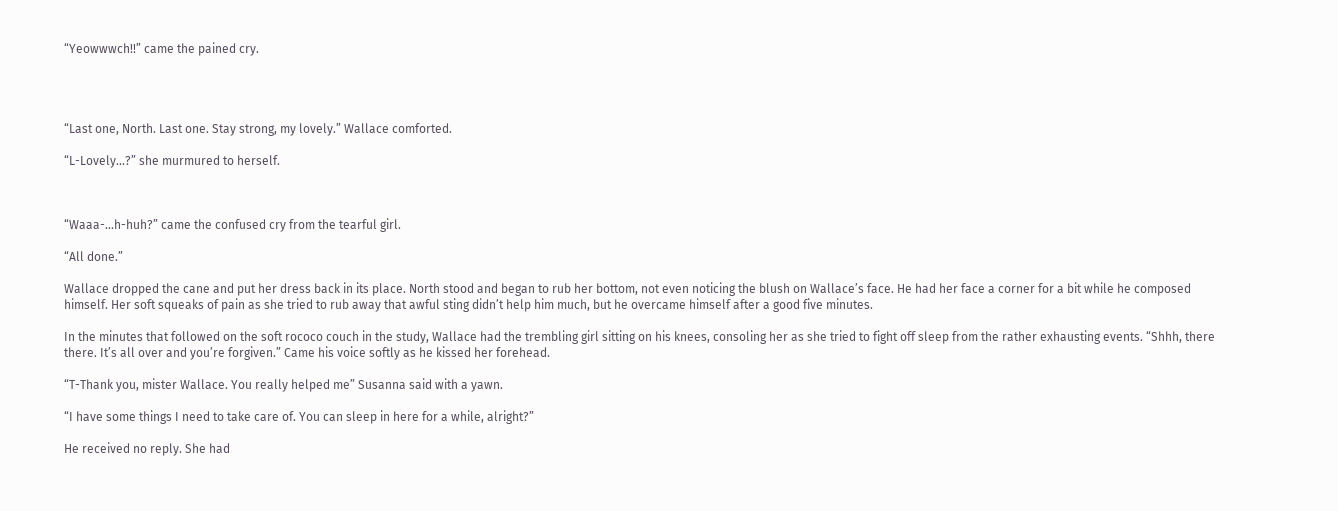“Yeowwwch!!” came the pained cry.




“Last one, North. Last one. Stay strong, my lovely.” Wallace comforted.

“L-Lovely...?” she murmured to herself.



“Waaa-...h-huh?” came the confused cry from the tearful girl.

“All done.”

Wallace dropped the cane and put her dress back in its place. North stood and began to rub her bottom, not even noticing the blush on Wallace’s face. He had her face a corner for a bit while he composed himself. Her soft squeaks of pain as she tried to rub away that awful sting didn’t help him much, but he overcame himself after a good five minutes.

In the minutes that followed on the soft rococo couch in the study, Wallace had the trembling girl sitting on his knees, consoling her as she tried to fight off sleep from the rather exhausting events. “Shhh, there there. It’s all over and you’re forgiven.” Came his voice softly as he kissed her forehead.

“T-Thank you, mister Wallace. You really helped me” Susanna said with a yawn.

“I have some things I need to take care of. You can sleep in here for a while, alright?”

He received no reply. She had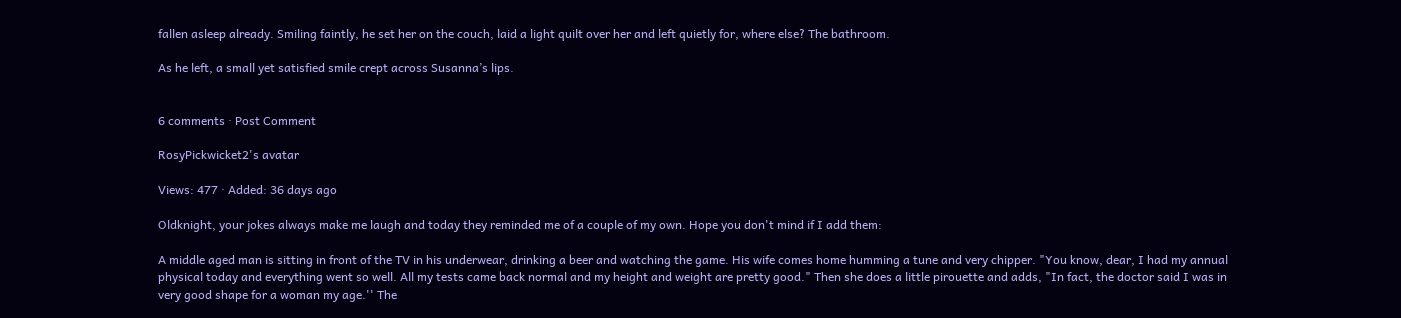fallen asleep already. Smiling faintly, he set her on the couch, laid a light quilt over her and left quietly for, where else? The bathroom.

As he left, a small yet satisfied smile crept across Susanna’s lips.


6 comments · Post Comment

RosyPickwicket2's avatar

Views: 477 · Added: 36 days ago

Oldknight, your jokes always make me laugh and today they reminded me of a couple of my own. Hope you don't mind if I add them:

A middle aged man is sitting in front of the TV in his underwear, drinking a beer and watching the game. His wife comes home humming a tune and very chipper. "You know, dear, I had my annual physical today and everything went so well. All my tests came back normal and my height and weight are pretty good." Then she does a little pirouette and adds, "In fact, the doctor said I was in very good shape for a woman my age.'' The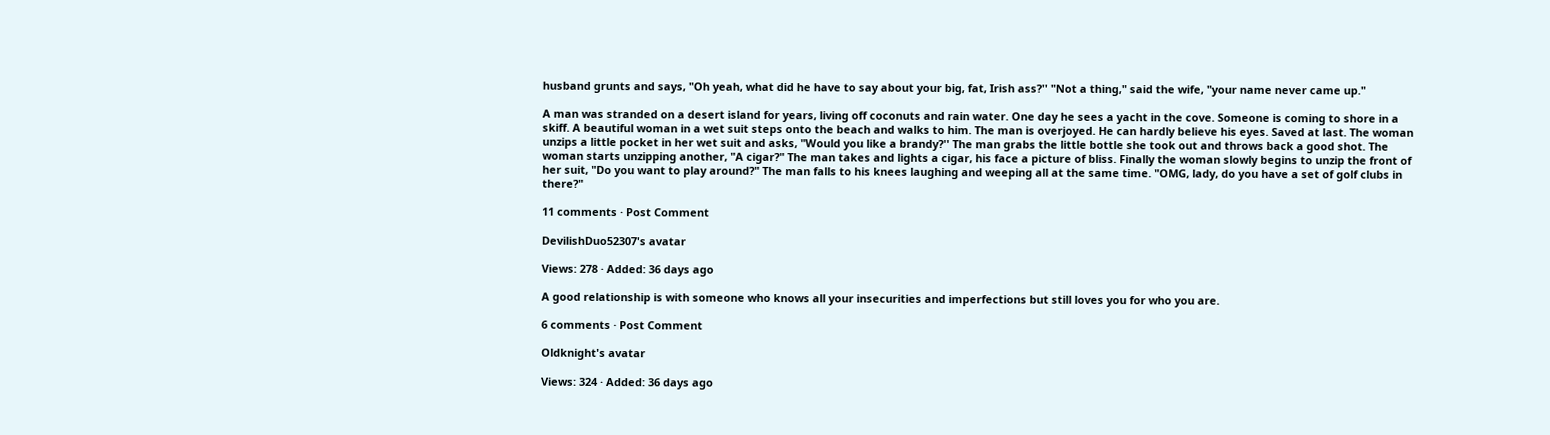husband grunts and says, "Oh yeah, what did he have to say about your big, fat, Irish ass?'' "Not a thing," said the wife, "your name never came up."

A man was stranded on a desert island for years, living off coconuts and rain water. One day he sees a yacht in the cove. Someone is coming to shore in a skiff. A beautiful woman in a wet suit steps onto the beach and walks to him. The man is overjoyed. He can hardly believe his eyes. Saved at last. The woman unzips a little pocket in her wet suit and asks, "Would you like a brandy?'' The man grabs the little bottle she took out and throws back a good shot. The woman starts unzipping another, "A cigar?" The man takes and lights a cigar, his face a picture of bliss. Finally the woman slowly begins to unzip the front of her suit, "Do you want to play around?" The man falls to his knees laughing and weeping all at the same time. "OMG, lady, do you have a set of golf clubs in there?"

11 comments · Post Comment

DevilishDuo52307's avatar

Views: 278 · Added: 36 days ago

A good relationship is with someone who knows all your insecurities and imperfections but still loves you for who you are.

6 comments · Post Comment

Oldknight's avatar

Views: 324 · Added: 36 days ago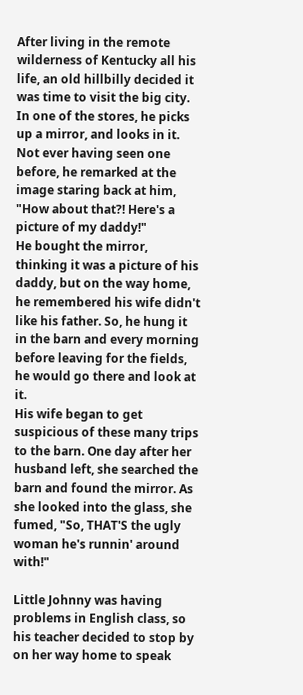After living in the remote wilderness of Kentucky all his life, an old hillbilly decided it was time to visit the big city. In one of the stores, he picks up a mirror, and looks in it. Not ever having seen one before, he remarked at the image staring back at him, "How about that?! Here's a picture of my daddy!"
He bought the mirror, thinking it was a picture of his daddy, but on the way home, he remembered his wife didn't like his father. So, he hung it in the barn and every morning before leaving for the fields, he would go there and look at it.
His wife began to get suspicious of these many trips to the barn. One day after her husband left, she searched the barn and found the mirror. As she looked into the glass, she fumed, "So, THAT'S the ugly woman he's runnin' around with!"

Little Johnny was having problems in English class, so his teacher decided to stop by on her way home to speak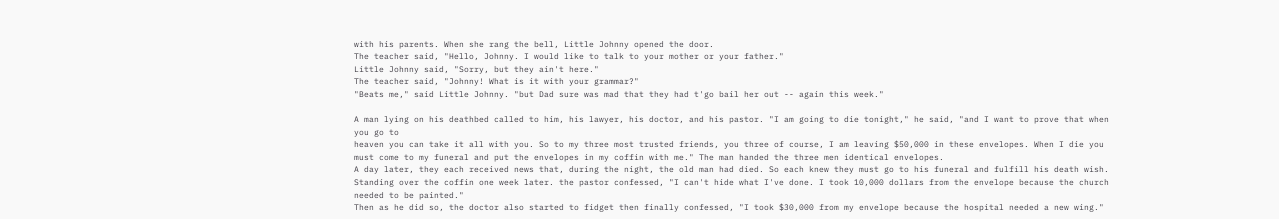with his parents. When she rang the bell, Little Johnny opened the door.
The teacher said, "Hello, Johnny. I would like to talk to your mother or your father."
Little Johnny said, "Sorry, but they ain't here."
The teacher said, "Johnny! What is it with your grammar?"
"Beats me," said Little Johnny. "but Dad sure was mad that they had t'go bail her out -- again this week."

A man lying on his deathbed called to him, his lawyer, his doctor, and his pastor. "I am going to die tonight," he said, "and I want to prove that when you go to
heaven you can take it all with you. So to my three most trusted friends, you three of course, I am leaving $50,000 in these envelopes. When I die you must come to my funeral and put the envelopes in my coffin with me." The man handed the three men identical envelopes.
A day later, they each received news that, during the night, the old man had died. So each knew they must go to his funeral and fulfill his death wish.
Standing over the coffin one week later. the pastor confessed, "I can't hide what I've done. I took 10,000 dollars from the envelope because the church needed to be painted."
Then as he did so, the doctor also started to fidget then finally confessed, "I took $30,000 from my envelope because the hospital needed a new wing."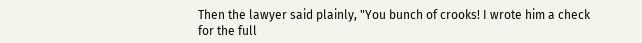Then the lawyer said plainly, "You bunch of crooks! I wrote him a check for the full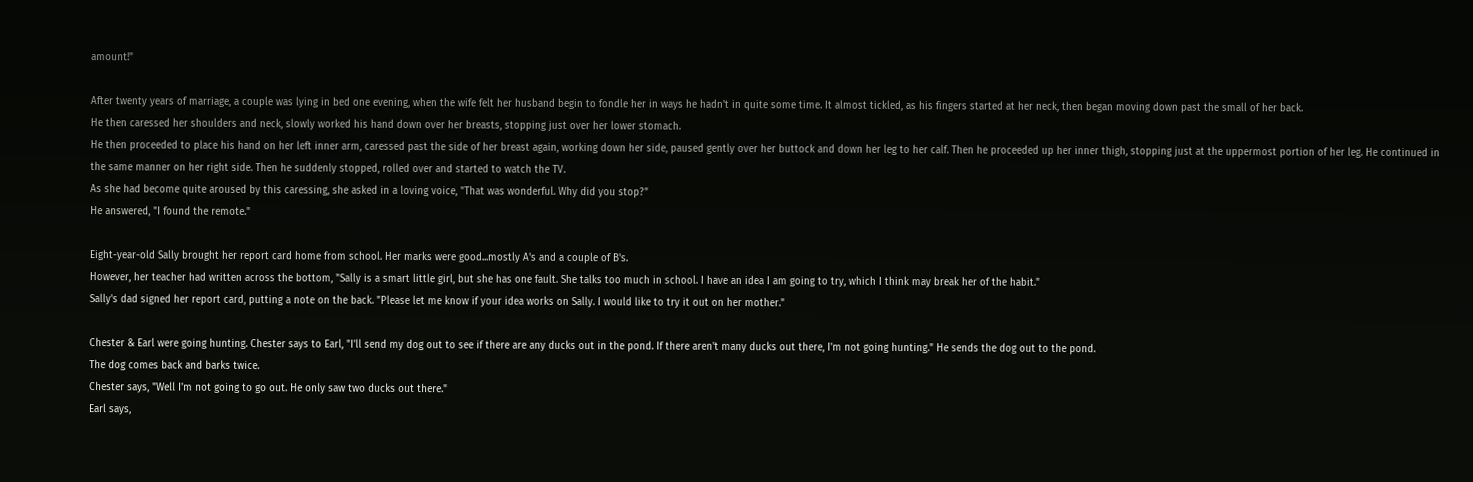amount!"

After twenty years of marriage, a couple was lying in bed one evening, when the wife felt her husband begin to fondle her in ways he hadn't in quite some time. It almost tickled, as his fingers started at her neck, then began moving down past the small of her back.
He then caressed her shoulders and neck, slowly worked his hand down over her breasts, stopping just over her lower stomach.
He then proceeded to place his hand on her left inner arm, caressed past the side of her breast again, working down her side, paused gently over her buttock and down her leg to her calf. Then he proceeded up her inner thigh, stopping just at the uppermost portion of her leg. He continued in the same manner on her right side. Then he suddenly stopped, rolled over and started to watch the TV.
As she had become quite aroused by this caressing, she asked in a loving voice, "That was wonderful. Why did you stop?"
He answered, "I found the remote."

Eight-year-old Sally brought her report card home from school. Her marks were good...mostly A's and a couple of B's.
However, her teacher had written across the bottom, "Sally is a smart little girl, but she has one fault. She talks too much in school. I have an idea I am going to try, which I think may break her of the habit."
Sally's dad signed her report card, putting a note on the back. "Please let me know if your idea works on Sally. I would like to try it out on her mother."

Chester & Earl were going hunting. Chester says to Earl, "I'll send my dog out to see if there are any ducks out in the pond. If there aren't many ducks out there, I'm not going hunting." He sends the dog out to the pond.
The dog comes back and barks twice.
Chester says, "Well I'm not going to go out. He only saw two ducks out there."
Earl says,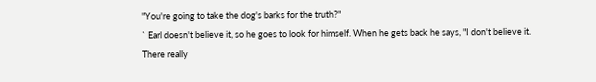"You're going to take the dog's barks for the truth?"
` Earl doesn't believe it, so he goes to look for himself. When he gets back he says, "I don't believe it. There really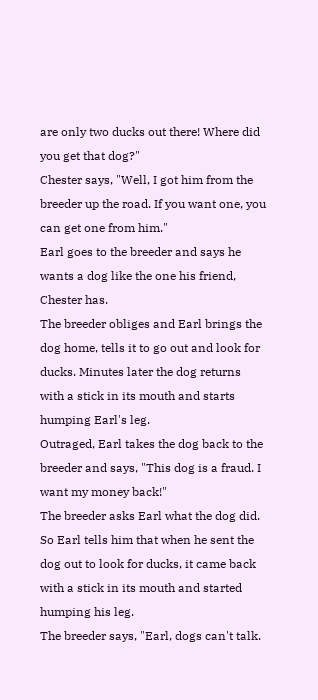are only two ducks out there! Where did you get that dog?"
Chester says, "Well, I got him from the breeder up the road. If you want one, you can get one from him."
Earl goes to the breeder and says he wants a dog like the one his friend, Chester has.
The breeder obliges and Earl brings the dog home, tells it to go out and look for ducks. Minutes later the dog returns with a stick in its mouth and starts humping Earl's leg.
Outraged, Earl takes the dog back to the breeder and says, "This dog is a fraud. I want my money back!"
The breeder asks Earl what the dog did. So Earl tells him that when he sent the dog out to look for ducks, it came back with a stick in its mouth and started humping his leg.
The breeder says, "Earl, dogs can't talk.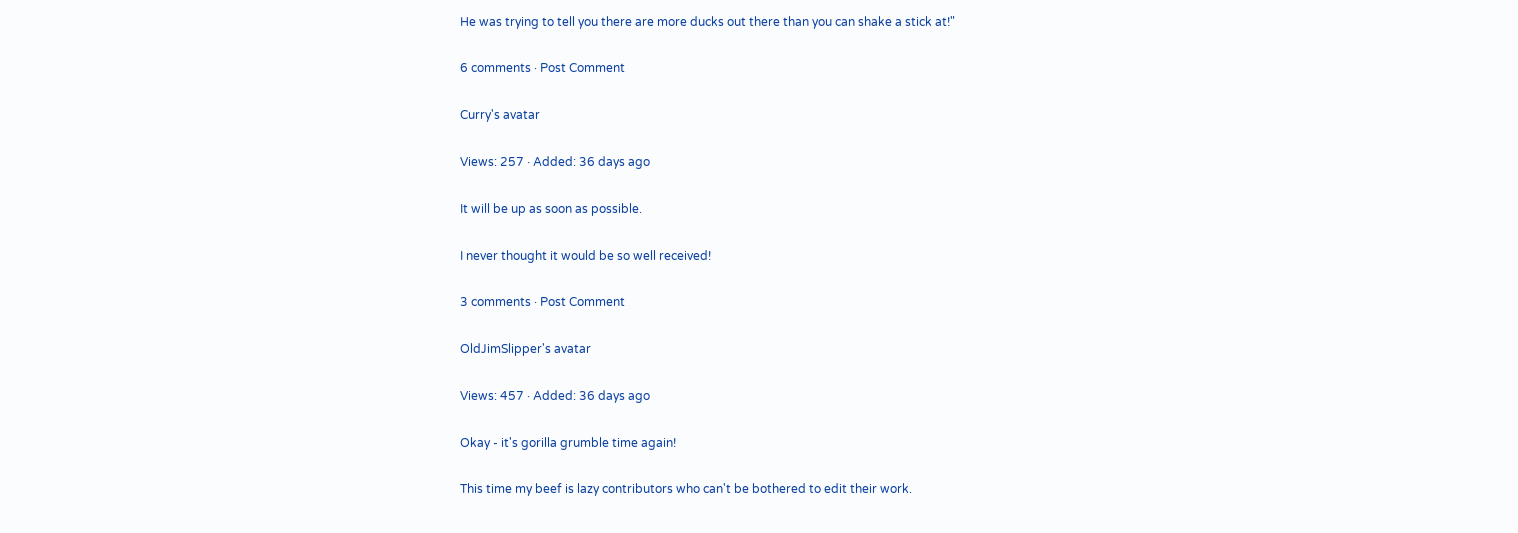He was trying to tell you there are more ducks out there than you can shake a stick at!"

6 comments · Post Comment

Curry's avatar

Views: 257 · Added: 36 days ago

It will be up as soon as possible.

I never thought it would be so well received!

3 comments · Post Comment

OldJimSlipper's avatar

Views: 457 · Added: 36 days ago

Okay - it's gorilla grumble time again!

This time my beef is lazy contributors who can't be bothered to edit their work.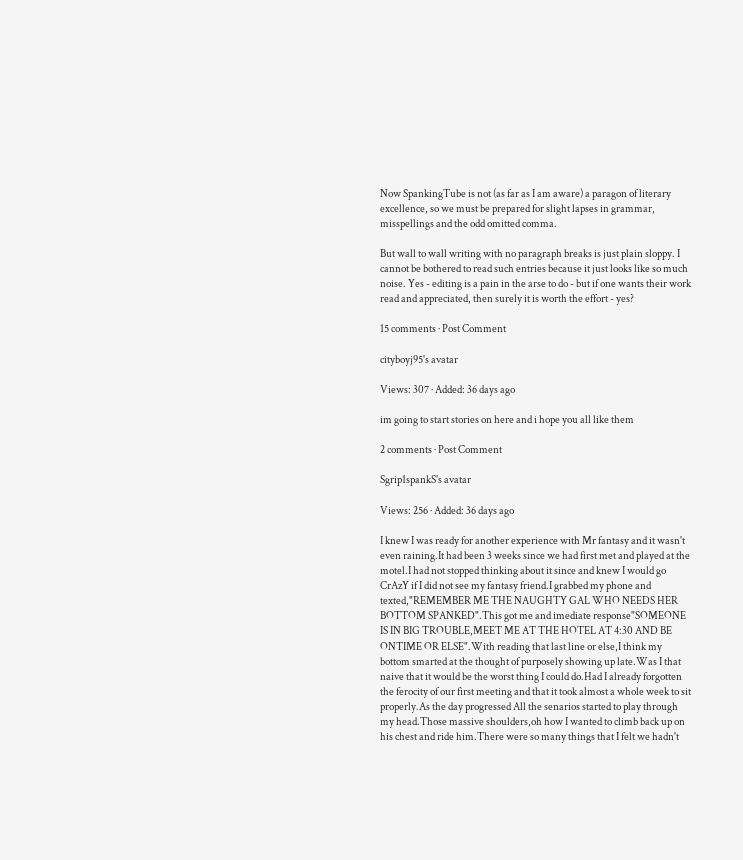Now SpankingTube is not (as far as I am aware) a paragon of literary excellence, so we must be prepared for slight lapses in grammar, misspellings and the odd omitted comma.

But wall to wall writing with no paragraph breaks is just plain sloppy. I cannot be bothered to read such entries because it just looks like so much noise. Yes - editing is a pain in the arse to do - but if one wants their work read and appreciated, then surely it is worth the effort - yes?

15 comments · Post Comment

cityboyj95's avatar

Views: 307 · Added: 36 days ago

im going to start stories on here and i hope you all like them

2 comments · Post Comment

Sgrip1spankS's avatar

Views: 256 · Added: 36 days ago

I knew I was ready for another experience with Mr fantasy and it wasn't even raining.It had been 3 weeks since we had first met and played at the motel.I had not stopped thinking about it since and knew I would go CrAzY if I did not see my fantasy friend.I grabbed my phone and texted,"REMEMBER ME THE NAUGHTY GAL WHO NEEDS HER BOTTOM SPANKED".This got me and imediate response"SOMEONE IS IN BIG TROUBLE,MEET ME AT THE HOTEL AT 4:30 AND BE ONTIME OR ELSE".With reading that last line or else,I think my bottom smarted at the thought of purposely showing up late.Was I that naive that it would be the worst thing I could do.Had I already forgotten the ferocity of our first meeting and that it took almost a whole week to sit properly.As the day progressed All the senarios started to play through my head.Those massive shoulders,oh how I wanted to climb back up on his chest and ride him.There were so many things that I felt we hadn't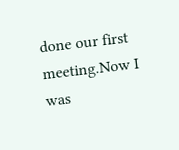done our first meeting.Now I was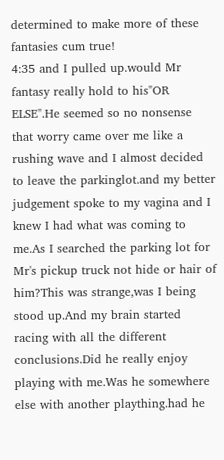determined to make more of these fantasies cum true!
4:35 and I pulled up.would Mr fantasy really hold to his"OR ELSE".He seemed so no nonsense that worry came over me like a rushing wave and I almost decided to leave the parkinglot.and my better judgement spoke to my vagina and I knew I had what was coming to me.As I searched the parking lot for Mr's pickup truck not hide or hair of him?This was strange,was I being stood up.And my brain started racing with all the different conclusions.Did he really enjoy playing with me.Was he somewhere else with another plaything.had he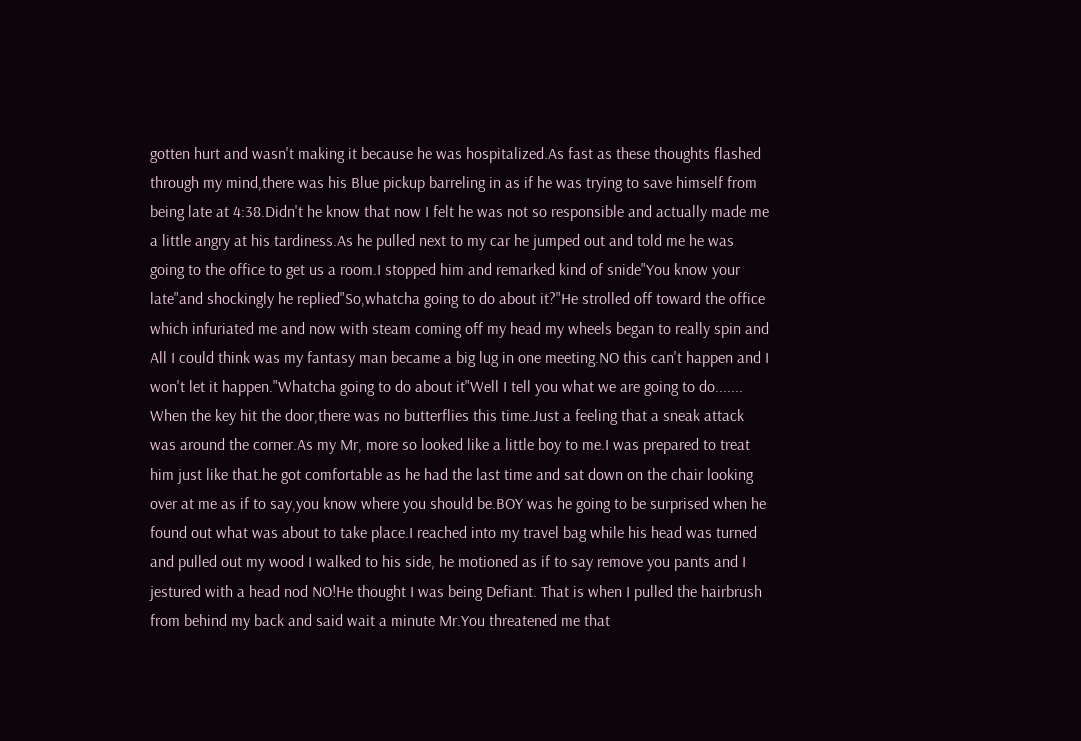gotten hurt and wasn't making it because he was hospitalized.As fast as these thoughts flashed through my mind,there was his Blue pickup barreling in as if he was trying to save himself from being late at 4:38.Didn't he know that now I felt he was not so responsible and actually made me a little angry at his tardiness.As he pulled next to my car he jumped out and told me he was going to the office to get us a room.I stopped him and remarked kind of snide"You know your late"and shockingly he replied"So,whatcha going to do about it?"He strolled off toward the office which infuriated me and now with steam coming off my head my wheels began to really spin and All I could think was my fantasy man became a big lug in one meeting.NO this can't happen and I won't let it happen."Whatcha going to do about it"Well I tell you what we are going to do.......
When the key hit the door,there was no butterflies this time.Just a feeling that a sneak attack was around the corner.As my Mr, more so looked like a little boy to me.I was prepared to treat him just like that.he got comfortable as he had the last time and sat down on the chair looking over at me as if to say,you know where you should be.BOY was he going to be surprised when he found out what was about to take place.I reached into my travel bag while his head was turned and pulled out my wood I walked to his side, he motioned as if to say remove you pants and I jestured with a head nod NO!He thought I was being Defiant. That is when I pulled the hairbrush from behind my back and said wait a minute Mr.You threatened me that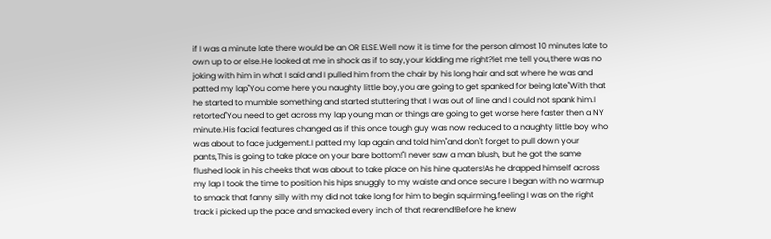if I was a minute late there would be an OR ELSE.Well now it is time for the person almost 10 minutes late to own up to or else.He looked at me in shock as if to say,your kidding me right?let me tell you,there was no joking with him in what I said and I pulled him from the chair by his long hair and sat where he was and patted my lap"You come here you naughty little boy,you are going to get spanked for being late"With that he started to mumble something and started stuttering that I was out of line and I could not spank him.I retorted"You need to get across my lap young man or things are going to get worse here faster then a NY minute.His facial features changed as if this once tough guy was now reduced to a naughty little boy who was about to face judgement.I patted my lap again and told him"and don't forget to pull down your pants,This is going to take place on your bare bottom!"I never saw a man blush, but he got the same flushed look in his cheeks that was about to take place on his hine quaters!As he drapped himself across my lap I took the time to position his hips snuggly to my waiste and once secure I began with no warmup to smack that fanny silly with my did not take long for him to begin squirming,feeling I was on the right track i picked up the pace and smacked every inch of that rearend!Before he knew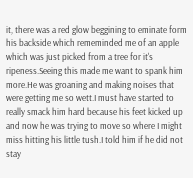it, there was a red glow beggining to eminate form his backside which rememinded me of an apple which was just picked from a tree for it's ripeness.Seeing this made me want to spank him more.He was groaning and making noises that were getting me so wett.I must have started to really smack him hard because his feet kicked up and now he was trying to move so where I might miss hitting his little tush.I told him if he did not stay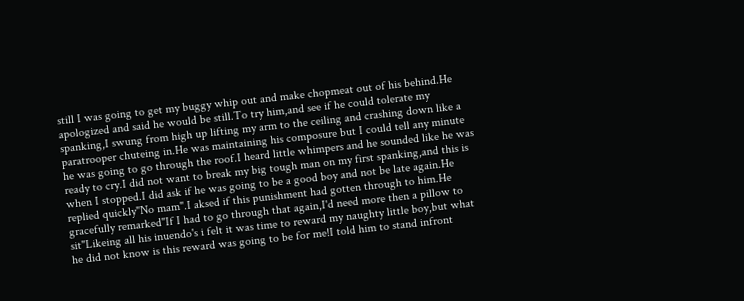still I was going to get my buggy whip out and make chopmeat out of his behind.He apologized and said he would be still.To try him,and see if he could tolerate my spanking,I swung from high up lifting my arm to the ceiling and crashing down like a paratrooper chuteing in.He was maintaining his composure but I could tell any minute he was going to go through the roof.I heard little whimpers and he sounded like he was ready to cry.I did not want to break my big tough man on my first spanking,and this is when I stopped.I did ask if he was going to be a good boy and not be late again.He replied quickly"No mam".I aksed if this punishment had gotten through to him.He gracefully remarked"If I had to go through that again,I'd need more then a pillow to sit"Likeing all his inuendo's i felt it was time to reward my naughty little boy,but what he did not know is this reward was going to be for me!I told him to stand infront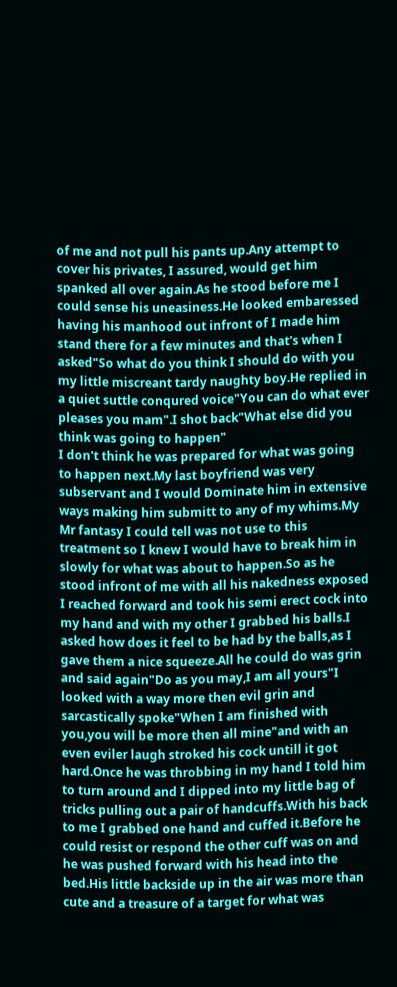of me and not pull his pants up.Any attempt to cover his privates, I assured, would get him spanked all over again.As he stood before me I could sense his uneasiness.He looked embaressed having his manhood out infront of I made him stand there for a few minutes and that's when I asked"So what do you think I should do with you my little miscreant tardy naughty boy.He replied in a quiet suttle conqured voice"You can do what ever pleases you mam".I shot back"What else did you think was going to happen"
I don't think he was prepared for what was going to happen next.My last boyfriend was very subservant and I would Dominate him in extensive ways making him submitt to any of my whims.My Mr fantasy I could tell was not use to this treatment so I knew I would have to break him in slowly for what was about to happen.So as he stood infront of me with all his nakedness exposed I reached forward and took his semi erect cock into my hand and with my other I grabbed his balls.I asked how does it feel to be had by the balls,as I gave them a nice squeeze.All he could do was grin and said again"Do as you may,I am all yours"I looked with a way more then evil grin and sarcastically spoke"When I am finished with you,you will be more then all mine"and with an even eviler laugh stroked his cock untill it got hard.Once he was throbbing in my hand I told him to turn around and I dipped into my little bag of tricks pulling out a pair of handcuffs.With his back to me I grabbed one hand and cuffed it.Before he could resist or respond the other cuff was on and he was pushed forward with his head into the bed.His little backside up in the air was more than cute and a treasure of a target for what was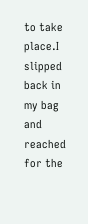to take place.I slipped back in my bag and reached for the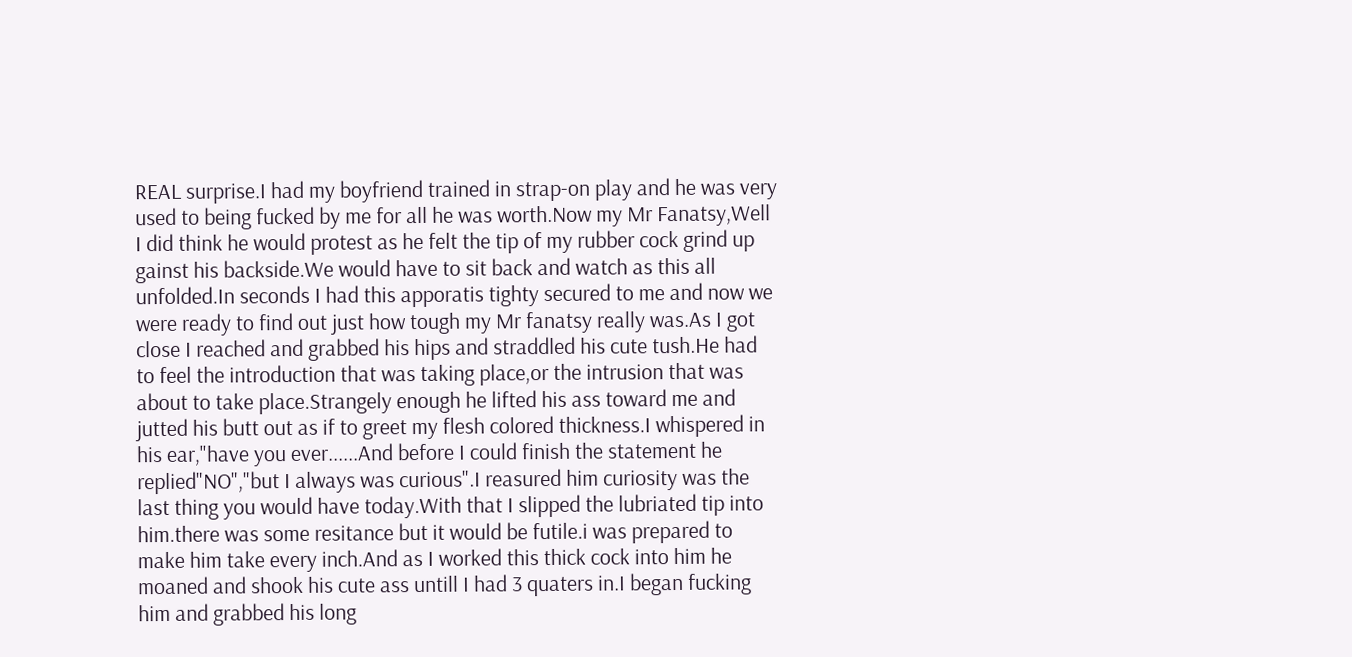REAL surprise.I had my boyfriend trained in strap-on play and he was very used to being fucked by me for all he was worth.Now my Mr Fanatsy,Well I did think he would protest as he felt the tip of my rubber cock grind up gainst his backside.We would have to sit back and watch as this all unfolded.In seconds I had this apporatis tighty secured to me and now we were ready to find out just how tough my Mr fanatsy really was.As I got close I reached and grabbed his hips and straddled his cute tush.He had to feel the introduction that was taking place,or the intrusion that was about to take place.Strangely enough he lifted his ass toward me and jutted his butt out as if to greet my flesh colored thickness.I whispered in his ear,"have you ever......And before I could finish the statement he replied"NO","but I always was curious".I reasured him curiosity was the last thing you would have today.With that I slipped the lubriated tip into him.there was some resitance but it would be futile.i was prepared to make him take every inch.And as I worked this thick cock into him he moaned and shook his cute ass untill I had 3 quaters in.I began fucking him and grabbed his long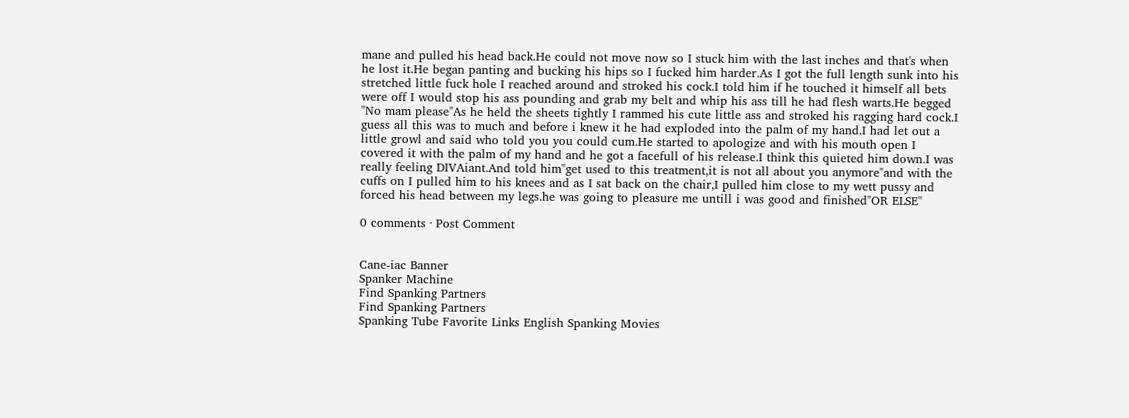mane and pulled his head back.He could not move now so I stuck him with the last inches and that's when he lost it.He began panting and bucking his hips so I fucked him harder.As I got the full length sunk into his stretched little fuck hole I reached around and stroked his cock.I told him if he touched it himself all bets were off I would stop his ass pounding and grab my belt and whip his ass till he had flesh warts.He begged "No mam please"As he held the sheets tightly I rammed his cute little ass and stroked his ragging hard cock.I guess all this was to much and before i knew it he had exploded into the palm of my hand.I had let out a little growl and said who told you you could cum.He started to apologize and with his mouth open I covered it with the palm of my hand and he got a facefull of his release.I think this quieted him down.I was really feeling DIVAiant.And told him"get used to this treatment,it is not all about you anymore"and with the cuffs on I pulled him to his knees and as I sat back on the chair,I pulled him close to my wett pussy and forced his head between my legs.he was going to pleasure me untill i was good and finished"OR ELSE"

0 comments · Post Comment


Cane-iac Banner
Spanker Machine
Find Spanking Partners
Find Spanking Partners
Spanking Tube Favorite Links English Spanking Movies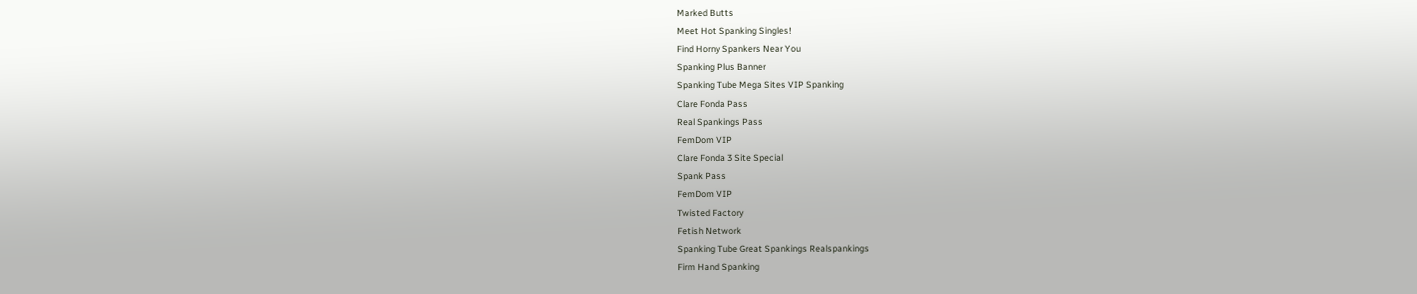Marked Butts
Meet Hot Spanking Singles!
Find Horny Spankers Near You
Spanking Plus Banner
Spanking Tube Mega Sites VIP Spanking
Clare Fonda Pass
Real Spankings Pass
FemDom VIP
Clare Fonda 3 Site Special
Spank Pass
FemDom VIP
Twisted Factory
Fetish Network
Spanking Tube Great Spankings Realspankings
Firm Hand Spanking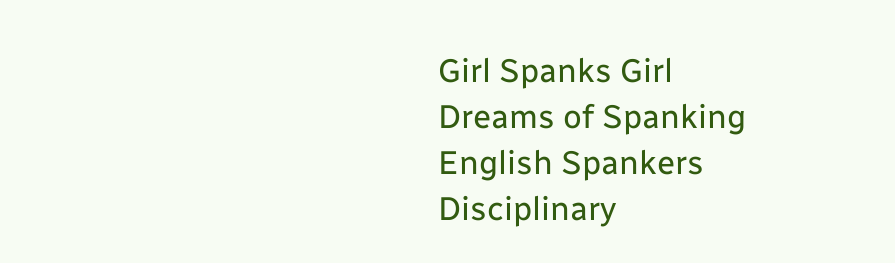Girl Spanks Girl
Dreams of Spanking
English Spankers
Disciplinary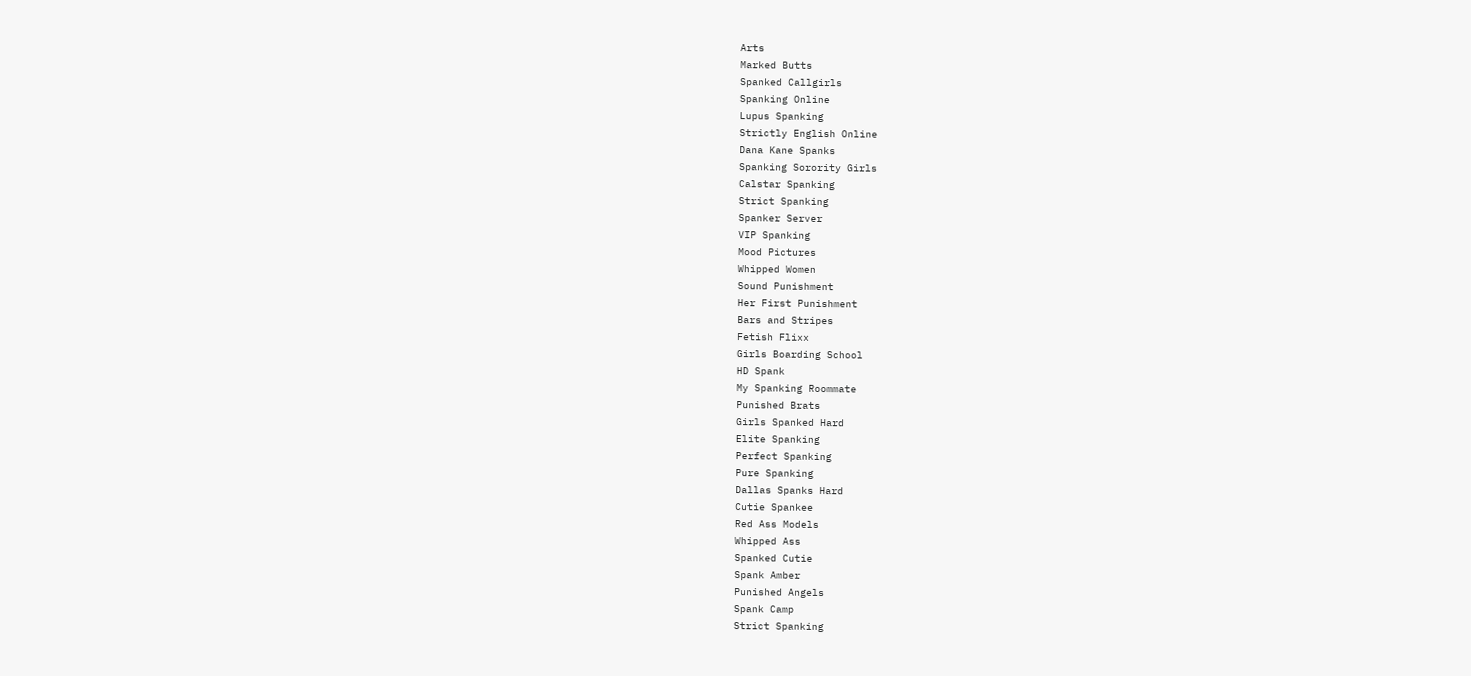Arts
Marked Butts
Spanked Callgirls
Spanking Online
Lupus Spanking
Strictly English Online
Dana Kane Spanks
Spanking Sorority Girls
Calstar Spanking
Strict Spanking
Spanker Server
VIP Spanking
Mood Pictures
Whipped Women
Sound Punishment
Her First Punishment
Bars and Stripes
Fetish Flixx
Girls Boarding School
HD Spank
My Spanking Roommate
Punished Brats
Girls Spanked Hard
Elite Spanking
Perfect Spanking
Pure Spanking
Dallas Spanks Hard
Cutie Spankee
Red Ass Models
Whipped Ass
Spanked Cutie
Spank Amber
Punished Angels
Spank Camp
Strict Spanking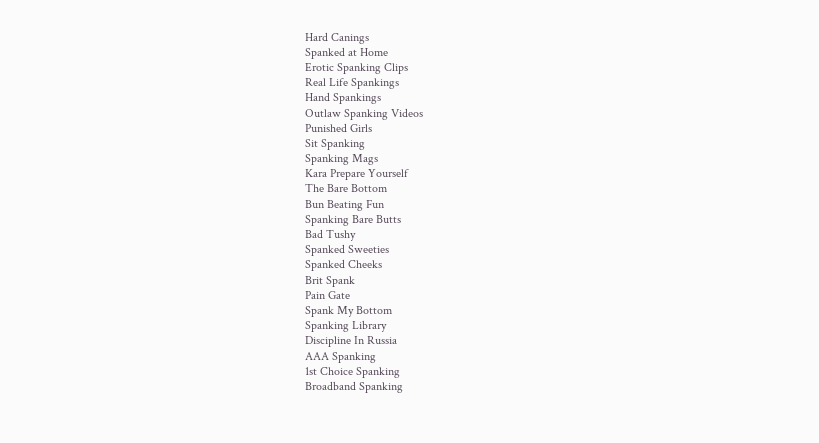Hard Canings
Spanked at Home
Erotic Spanking Clips
Real Life Spankings
Hand Spankings
Outlaw Spanking Videos
Punished Girls
Sit Spanking
Spanking Mags
Kara Prepare Yourself
The Bare Bottom
Bun Beating Fun
Spanking Bare Butts
Bad Tushy
Spanked Sweeties
Spanked Cheeks
Brit Spank
Pain Gate
Spank My Bottom
Spanking Library
Discipline In Russia
AAA Spanking
1st Choice Spanking
Broadband Spanking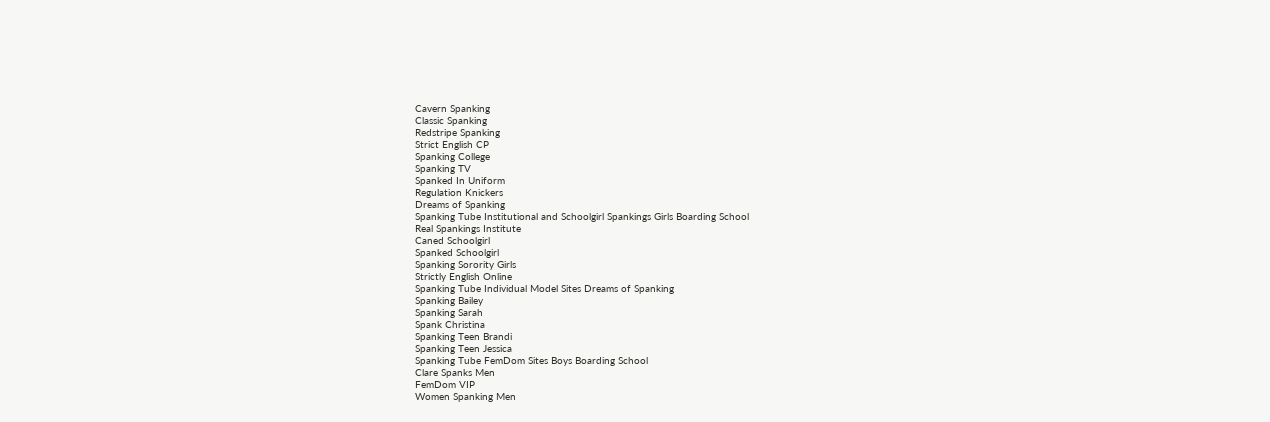Cavern Spanking
Classic Spanking
Redstripe Spanking
Strict English CP
Spanking College
Spanking TV
Spanked In Uniform
Regulation Knickers
Dreams of Spanking
Spanking Tube Institutional and Schoolgirl Spankings Girls Boarding School
Real Spankings Institute
Caned Schoolgirl
Spanked Schoolgirl
Spanking Sorority Girls
Strictly English Online
Spanking Tube Individual Model Sites Dreams of Spanking
Spanking Bailey
Spanking Sarah
Spank Christina
Spanking Teen Brandi
Spanking Teen Jessica
Spanking Tube FemDom Sites Boys Boarding School
Clare Spanks Men
FemDom VIP
Women Spanking Men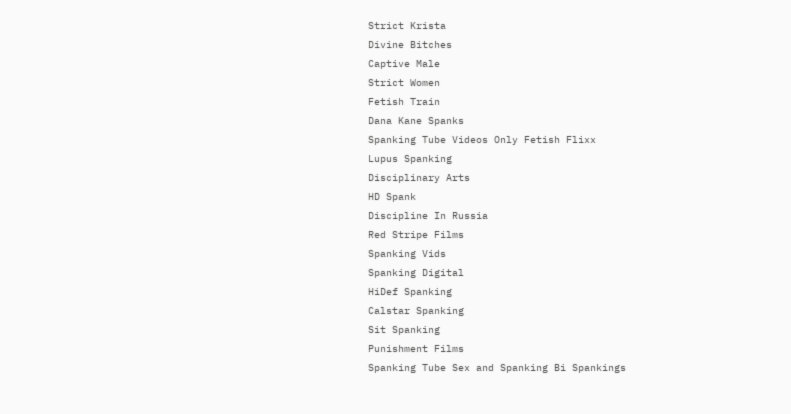Strict Krista
Divine Bitches
Captive Male
Strict Women
Fetish Train
Dana Kane Spanks
Spanking Tube Videos Only Fetish Flixx
Lupus Spanking
Disciplinary Arts
HD Spank
Discipline In Russia
Red Stripe Films
Spanking Vids
Spanking Digital
HiDef Spanking
Calstar Spanking
Sit Spanking
Punishment Films
Spanking Tube Sex and Spanking Bi Spankings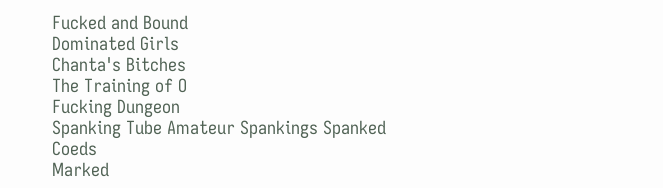Fucked and Bound
Dominated Girls
Chanta's Bitches
The Training of O
Fucking Dungeon
Spanking Tube Amateur Spankings Spanked Coeds
Marked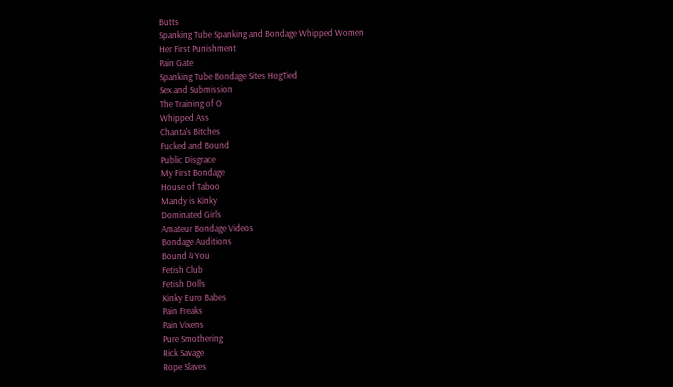Butts
Spanking Tube Spanking and Bondage Whipped Women
Her First Punishment
Pain Gate
Spanking Tube Bondage Sites HogTied
Sex and Submission
The Training of O
Whipped Ass
Chanta's Bitches
Fucked and Bound
Public Disgrace
My First Bondage
House of Taboo
Mandy is Kinky
Dominated Girls
Amateur Bondage Videos
Bondage Auditions
Bound 4 You
Fetish Club
Fetish Dolls
Kinky Euro Babes
Pain Freaks
Pain Vixens
Pure Smothering
Rick Savage
Rope Slaves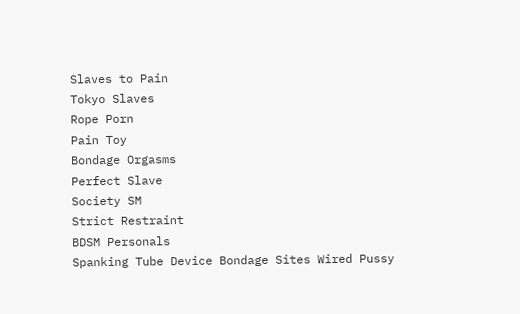Slaves to Pain
Tokyo Slaves
Rope Porn
Pain Toy
Bondage Orgasms
Perfect Slave
Society SM
Strict Restraint
BDSM Personals
Spanking Tube Device Bondage Sites Wired Pussy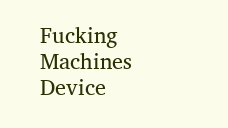Fucking Machines
Device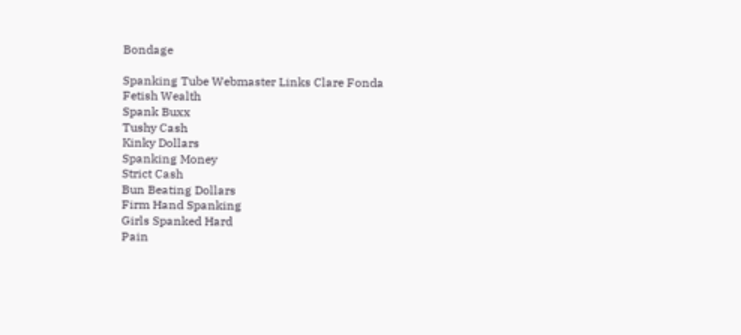Bondage

Spanking Tube Webmaster Links Clare Fonda
Fetish Wealth
Spank Buxx
Tushy Cash
Kinky Dollars
Spanking Money
Strict Cash
Bun Beating Dollars
Firm Hand Spanking
Girls Spanked Hard
Pain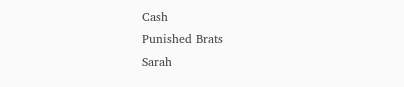Cash
Punished Brats
Sarah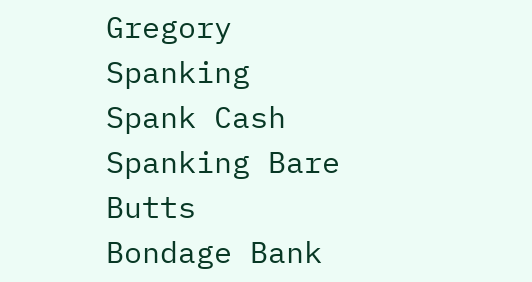Gregory Spanking
Spank Cash
Spanking Bare Butts
Bondage Bank